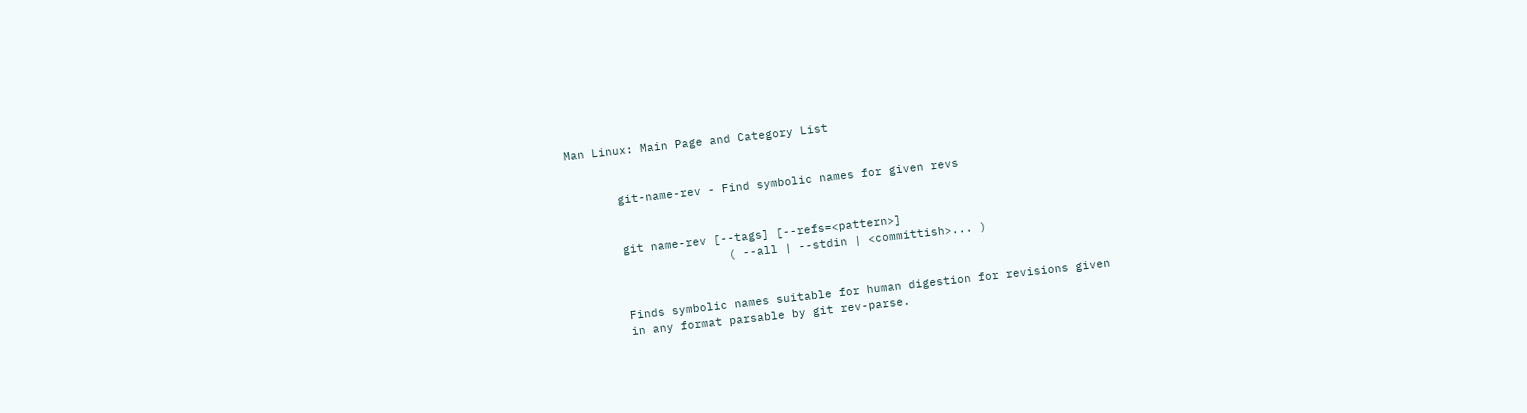Man Linux: Main Page and Category List


       git-name-rev - Find symbolic names for given revs


       git name-rev [--tags] [--refs=<pattern>]
                      ( --all | --stdin | <committish>... )


       Finds symbolic names suitable for human digestion for revisions given
       in any format parsable by git rev-parse.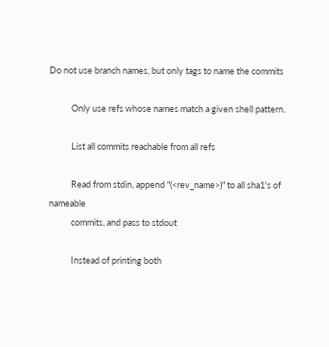Do not use branch names, but only tags to name the commits

           Only use refs whose names match a given shell pattern.

           List all commits reachable from all refs

           Read from stdin, append "(<rev_name>)" to all sha1's of nameable
           commits, and pass to stdout

           Instead of printing both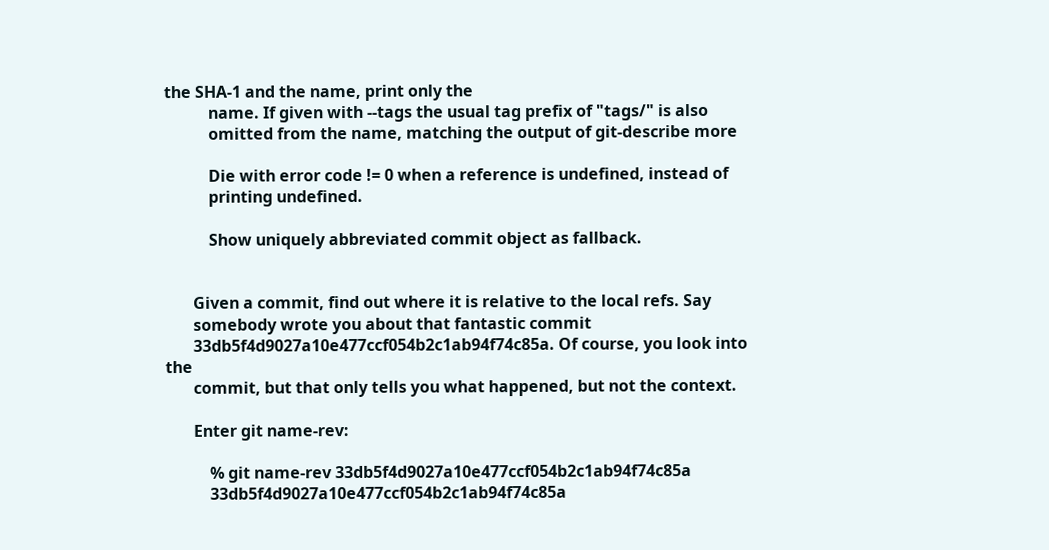the SHA-1 and the name, print only the
           name. If given with --tags the usual tag prefix of "tags/" is also
           omitted from the name, matching the output of git-describe more

           Die with error code != 0 when a reference is undefined, instead of
           printing undefined.

           Show uniquely abbreviated commit object as fallback.


       Given a commit, find out where it is relative to the local refs. Say
       somebody wrote you about that fantastic commit
       33db5f4d9027a10e477ccf054b2c1ab94f74c85a. Of course, you look into the
       commit, but that only tells you what happened, but not the context.

       Enter git name-rev:

           % git name-rev 33db5f4d9027a10e477ccf054b2c1ab94f74c85a
           33db5f4d9027a10e477ccf054b2c1ab94f74c85a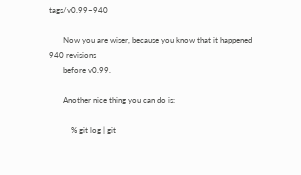tags/v0.99~940

       Now you are wiser, because you know that it happened 940 revisions
       before v0.99.

       Another nice thing you can do is:

           % git log | git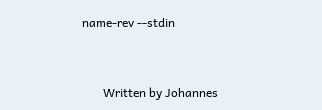name-rev --stdin


       Written by Johannes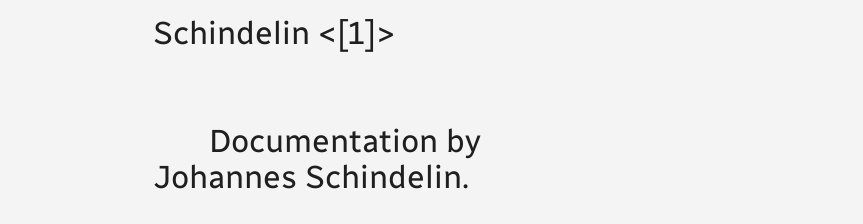Schindelin <[1]>


       Documentation by Johannes Schindelin.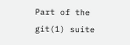Part of the git(1) suite